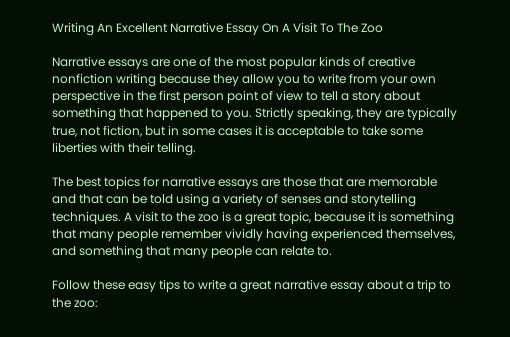Writing An Excellent Narrative Essay On A Visit To The Zoo

Narrative essays are one of the most popular kinds of creative nonfiction writing because they allow you to write from your own perspective in the first person point of view to tell a story about something that happened to you. Strictly speaking, they are typically true, not fiction, but in some cases it is acceptable to take some liberties with their telling.

The best topics for narrative essays are those that are memorable and that can be told using a variety of senses and storytelling techniques. A visit to the zoo is a great topic, because it is something that many people remember vividly having experienced themselves, and something that many people can relate to.

Follow these easy tips to write a great narrative essay about a trip to the zoo: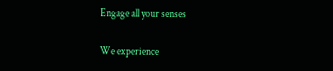Engage all your senses

We experience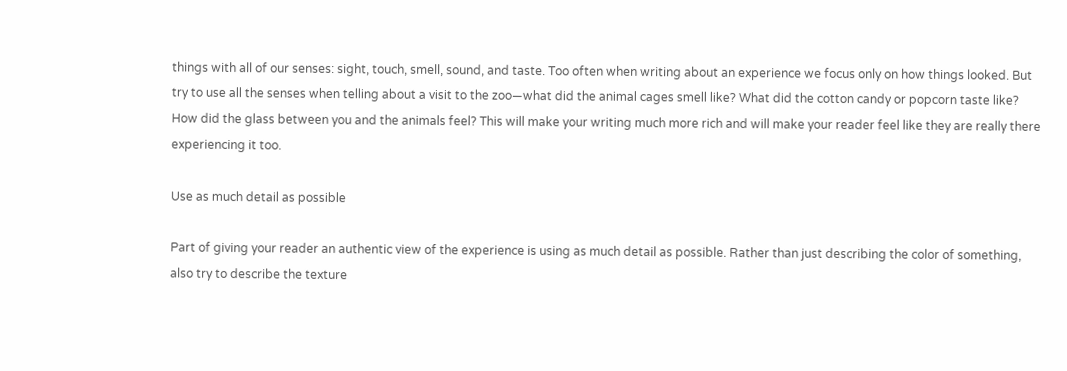things with all of our senses: sight, touch, smell, sound, and taste. Too often when writing about an experience we focus only on how things looked. But try to use all the senses when telling about a visit to the zoo—what did the animal cages smell like? What did the cotton candy or popcorn taste like? How did the glass between you and the animals feel? This will make your writing much more rich and will make your reader feel like they are really there experiencing it too.

Use as much detail as possible

Part of giving your reader an authentic view of the experience is using as much detail as possible. Rather than just describing the color of something, also try to describe the texture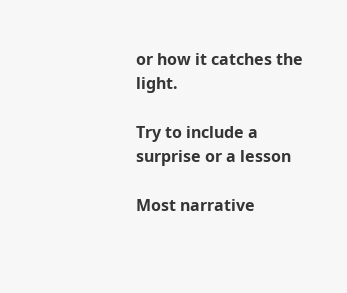or how it catches the light.

Try to include a surprise or a lesson

Most narrative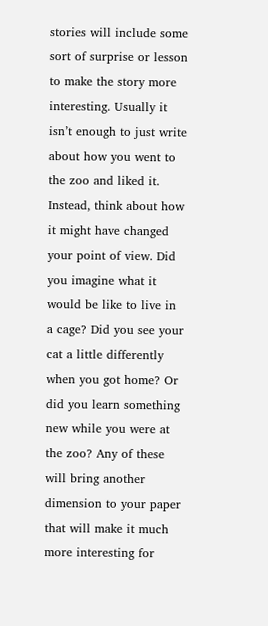stories will include some sort of surprise or lesson to make the story more interesting. Usually it isn’t enough to just write about how you went to the zoo and liked it. Instead, think about how it might have changed your point of view. Did you imagine what it would be like to live in a cage? Did you see your cat a little differently when you got home? Or did you learn something new while you were at the zoo? Any of these will bring another dimension to your paper that will make it much more interesting for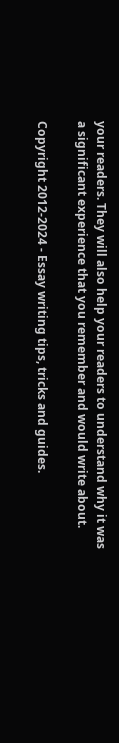your readers. They will also help your readers to understand why it was a significant experience that you remember and would write about.

Copyright 2012-2024 - Essay writing tips, tricks and guides.